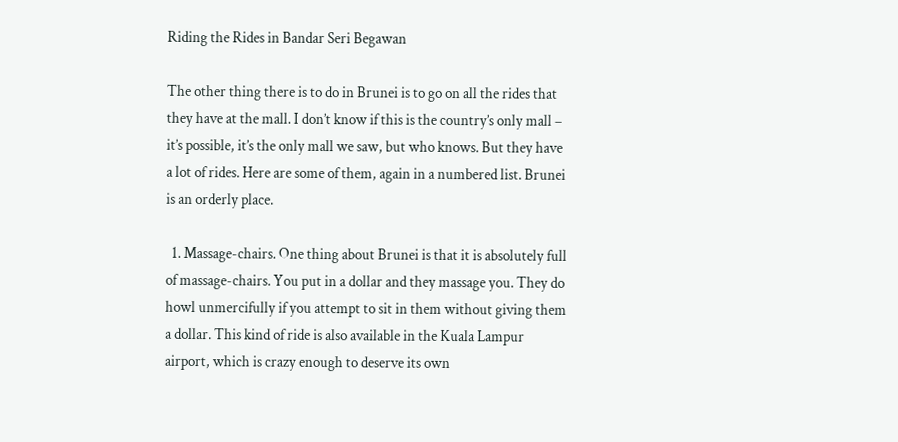Riding the Rides in Bandar Seri Begawan

The other thing there is to do in Brunei is to go on all the rides that they have at the mall. I don’t know if this is the country’s only mall – it’s possible, it’s the only mall we saw, but who knows. But they have a lot of rides. Here are some of them, again in a numbered list. Brunei is an orderly place.

  1. Massage-chairs. One thing about Brunei is that it is absolutely full of massage-chairs. You put in a dollar and they massage you. They do howl unmercifully if you attempt to sit in them without giving them a dollar. This kind of ride is also available in the Kuala Lampur airport, which is crazy enough to deserve its own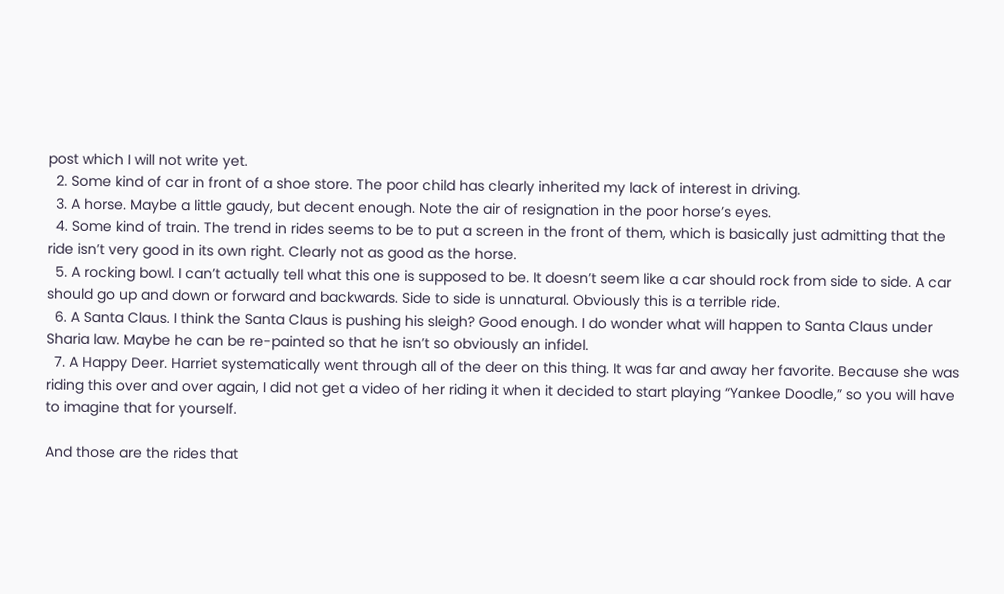post which I will not write yet.
  2. Some kind of car in front of a shoe store. The poor child has clearly inherited my lack of interest in driving.
  3. A horse. Maybe a little gaudy, but decent enough. Note the air of resignation in the poor horse’s eyes.
  4. Some kind of train. The trend in rides seems to be to put a screen in the front of them, which is basically just admitting that the ride isn’t very good in its own right. Clearly not as good as the horse.
  5. A rocking bowl. I can’t actually tell what this one is supposed to be. It doesn’t seem like a car should rock from side to side. A car should go up and down or forward and backwards. Side to side is unnatural. Obviously this is a terrible ride.
  6. A Santa Claus. I think the Santa Claus is pushing his sleigh? Good enough. I do wonder what will happen to Santa Claus under Sharia law. Maybe he can be re-painted so that he isn’t so obviously an infidel.
  7. A Happy Deer. Harriet systematically went through all of the deer on this thing. It was far and away her favorite. Because she was riding this over and over again, I did not get a video of her riding it when it decided to start playing “Yankee Doodle,” so you will have to imagine that for yourself.

And those are the rides that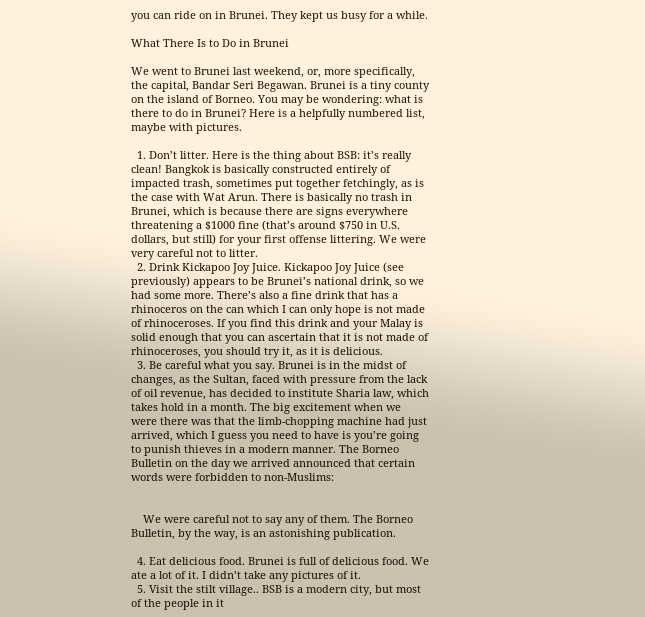you can ride on in Brunei. They kept us busy for a while.

What There Is to Do in Brunei

We went to Brunei last weekend, or, more specifically, the capital, Bandar Seri Begawan. Brunei is a tiny county on the island of Borneo. You may be wondering: what is there to do in Brunei? Here is a helpfully numbered list, maybe with pictures.

  1. Don’t litter. Here is the thing about BSB: it’s really clean! Bangkok is basically constructed entirely of impacted trash, sometimes put together fetchingly, as is the case with Wat Arun. There is basically no trash in Brunei, which is because there are signs everywhere threatening a $1000 fine (that’s around $750 in U.S. dollars, but still) for your first offense littering. We were very careful not to litter.
  2. Drink Kickapoo Joy Juice. Kickapoo Joy Juice (see previously) appears to be Brunei’s national drink, so we had some more. There’s also a fine drink that has a rhinoceros on the can which I can only hope is not made of rhinoceroses. If you find this drink and your Malay is solid enough that you can ascertain that it is not made of rhinoceroses, you should try it, as it is delicious.
  3. Be careful what you say. Brunei is in the midst of changes, as the Sultan, faced with pressure from the lack of oil revenue, has decided to institute Sharia law, which takes hold in a month. The big excitement when we were there was that the limb-chopping machine had just arrived, which I guess you need to have is you’re going to punish thieves in a modern manner. The Borneo Bulletin on the day we arrived announced that certain words were forbidden to non-Muslims:


    We were careful not to say any of them. The Borneo Bulletin, by the way, is an astonishing publication.

  4. Eat delicious food. Brunei is full of delicious food. We ate a lot of it. I didn’t take any pictures of it.
  5. Visit the stilt village.. BSB is a modern city, but most of the people in it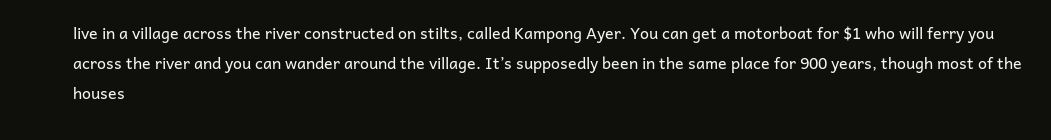live in a village across the river constructed on stilts, called Kampong Ayer. You can get a motorboat for $1 who will ferry you across the river and you can wander around the village. It’s supposedly been in the same place for 900 years, though most of the houses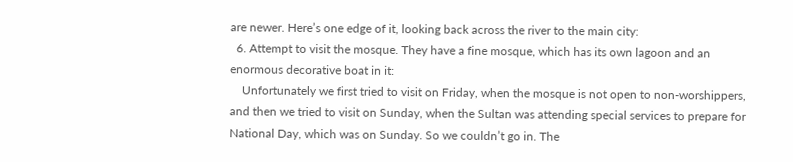are newer. Here’s one edge of it, looking back across the river to the main city:
  6. Attempt to visit the mosque. They have a fine mosque, which has its own lagoon and an enormous decorative boat in it:
    Unfortunately we first tried to visit on Friday, when the mosque is not open to non-worshippers, and then we tried to visit on Sunday, when the Sultan was attending special services to prepare for National Day, which was on Sunday. So we couldn’t go in. The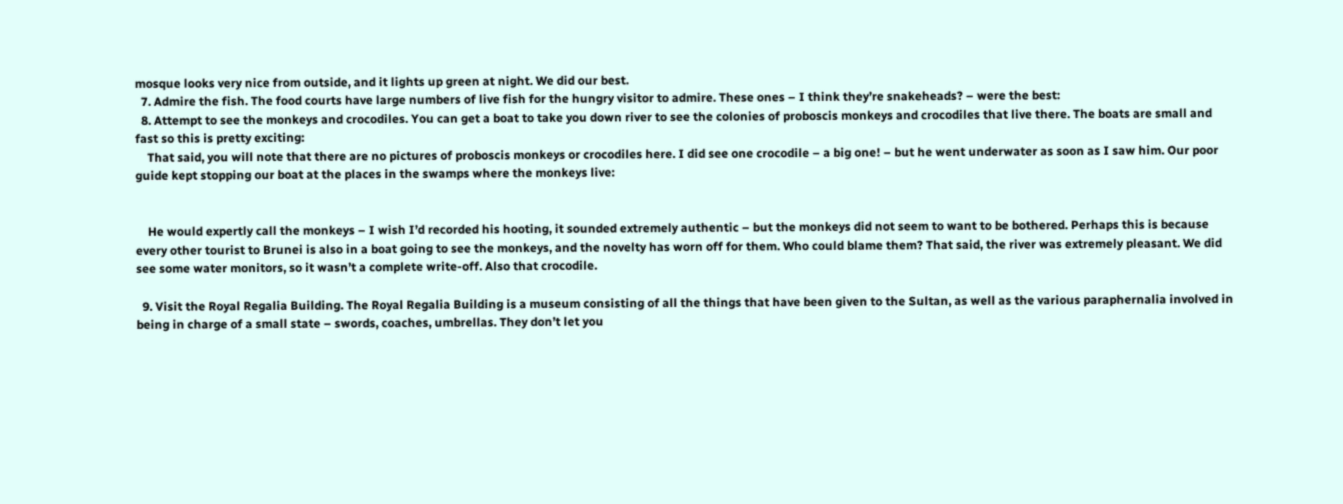mosque looks very nice from outside, and it lights up green at night. We did our best.
  7. Admire the fish. The food courts have large numbers of live fish for the hungry visitor to admire. These ones – I think they’re snakeheads? – were the best:
  8. Attempt to see the monkeys and crocodiles. You can get a boat to take you down river to see the colonies of proboscis monkeys and crocodiles that live there. The boats are small and fast so this is pretty exciting:
    That said, you will note that there are no pictures of proboscis monkeys or crocodiles here. I did see one crocodile – a big one! – but he went underwater as soon as I saw him. Our poor guide kept stopping our boat at the places in the swamps where the monkeys live:


    He would expertly call the monkeys – I wish I’d recorded his hooting, it sounded extremely authentic – but the monkeys did not seem to want to be bothered. Perhaps this is because every other tourist to Brunei is also in a boat going to see the monkeys, and the novelty has worn off for them. Who could blame them? That said, the river was extremely pleasant. We did see some water monitors, so it wasn’t a complete write-off. Also that crocodile.

  9. Visit the Royal Regalia Building. The Royal Regalia Building is a museum consisting of all the things that have been given to the Sultan, as well as the various paraphernalia involved in being in charge of a small state – swords, coaches, umbrellas. They don’t let you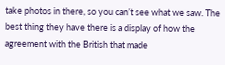take photos in there, so you can’t see what we saw. The best thing they have there is a display of how the agreement with the British that made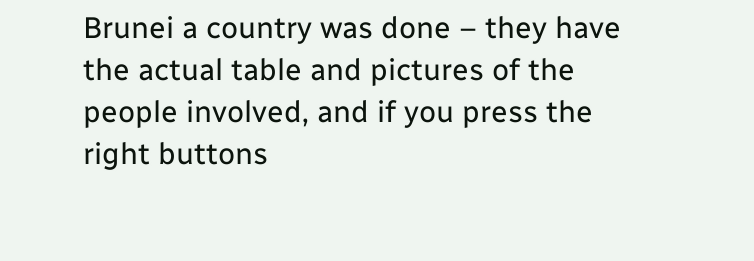Brunei a country was done – they have the actual table and pictures of the people involved, and if you press the right buttons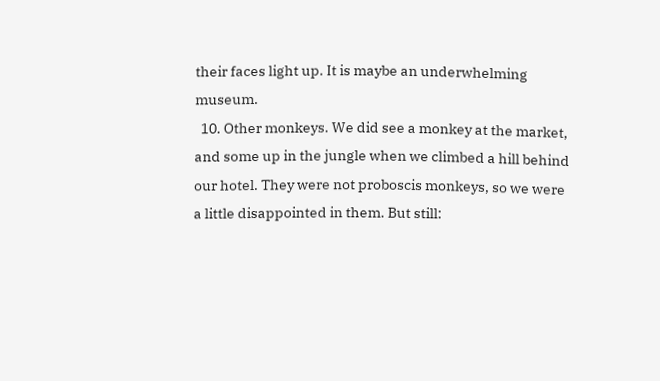their faces light up. It is maybe an underwhelming museum.
  10. Other monkeys. We did see a monkey at the market, and some up in the jungle when we climbed a hill behind our hotel. They were not proboscis monkeys, so we were a little disappointed in them. But still: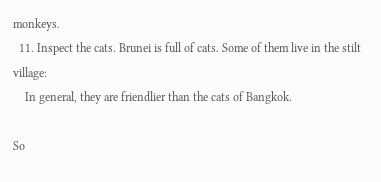monkeys.
  11. Inspect the cats. Brunei is full of cats. Some of them live in the stilt village:
    In general, they are friendlier than the cats of Bangkok.

So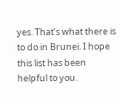yes. That’s what there is to do in Brunei. I hope this list has been helpful to you.